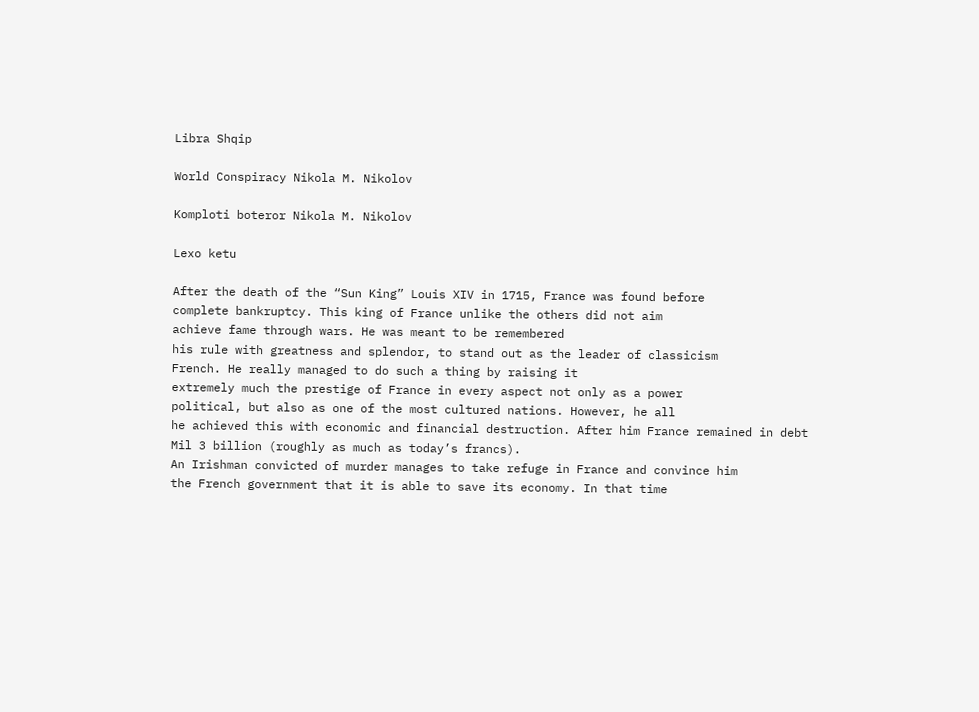Libra Shqip

World Conspiracy Nikola M. Nikolov

Komploti boteror Nikola M. Nikolov

Lexo ketu

After the death of the “Sun King” Louis XIV in 1715, France was found before
complete bankruptcy. This king of France unlike the others did not aim
achieve fame through wars. He was meant to be remembered
his rule with greatness and splendor, to stand out as the leader of classicism
French. He really managed to do such a thing by raising it
extremely much the prestige of France in every aspect not only as a power
political, but also as one of the most cultured nations. However, he all
he achieved this with economic and financial destruction. After him France remained in debt
Mil 3 billion (roughly as much as today’s francs).
An Irishman convicted of murder manages to take refuge in France and convince him
the French government that it is able to save its economy. In that time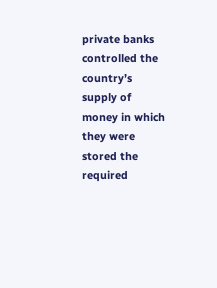private banks controlled the country’s supply of money in which they were
stored the required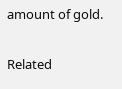amount of gold.

Related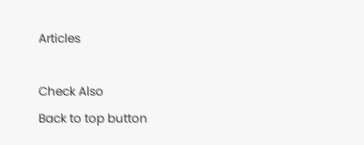Articles

Check Also
Back to top button